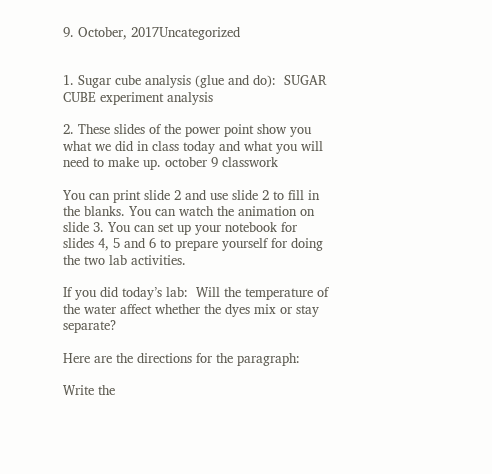9. October, 2017Uncategorized


1. Sugar cube analysis (glue and do):  SUGAR CUBE experiment analysis

2. These slides of the power point show you what we did in class today and what you will need to make up. october 9 classwork

You can print slide 2 and use slide 2 to fill in the blanks. You can watch the animation on slide 3. You can set up your notebook for slides 4, 5 and 6 to prepare yourself for doing the two lab activities.

If you did today’s lab:  Will the temperature of the water affect whether the dyes mix or stay separate?

Here are the directions for the paragraph:

Write the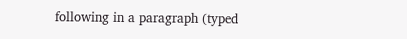following in a paragraph (typed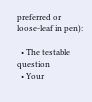preferred or loose-leaf in pen):

  • The testable question
  • Your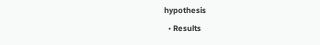hypothesis
  • Results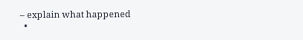– explain what happened
  •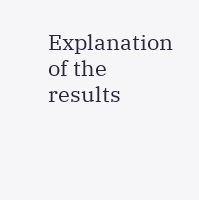Explanation of the results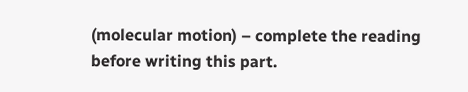(molecular motion) – complete the reading before writing this part.